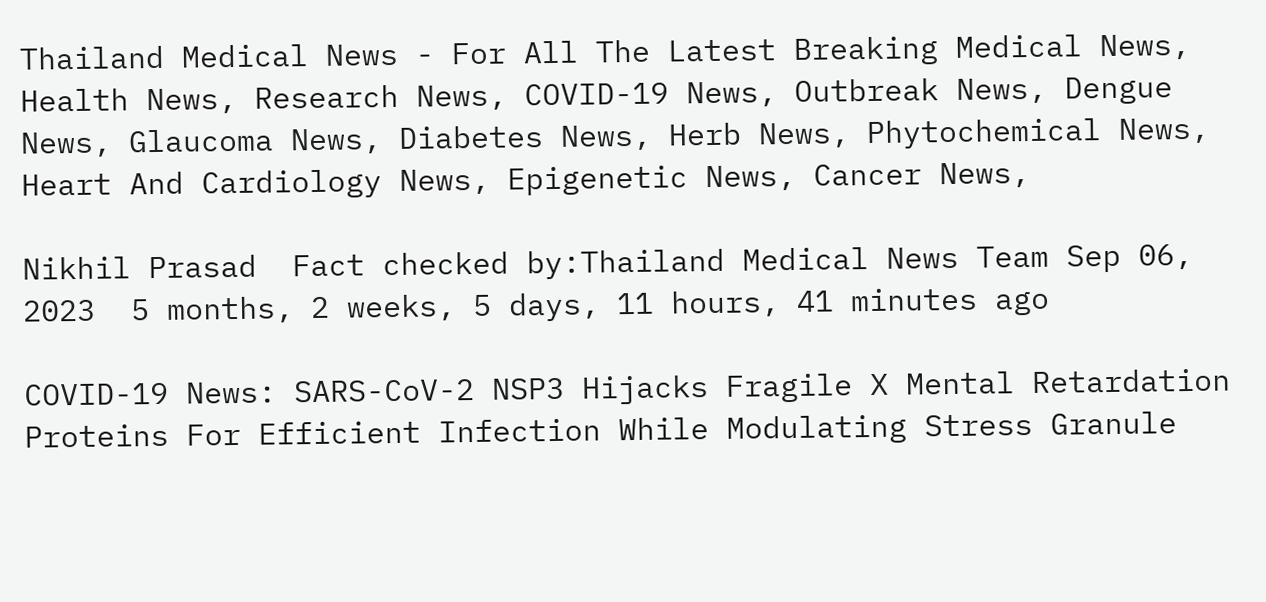Thailand Medical News - For All The Latest Breaking Medical News, Health News, Research News, COVID-19 News, Outbreak News, Dengue News, Glaucoma News, Diabetes News, Herb News, Phytochemical News, Heart And Cardiology News, Epigenetic News, Cancer News,

Nikhil Prasad  Fact checked by:Thailand Medical News Team Sep 06, 2023  5 months, 2 weeks, 5 days, 11 hours, 41 minutes ago

COVID-19 News: SARS-CoV-2 NSP3 Hijacks Fragile X Mental Retardation Proteins For Efficient Infection While Modulating Stress Granule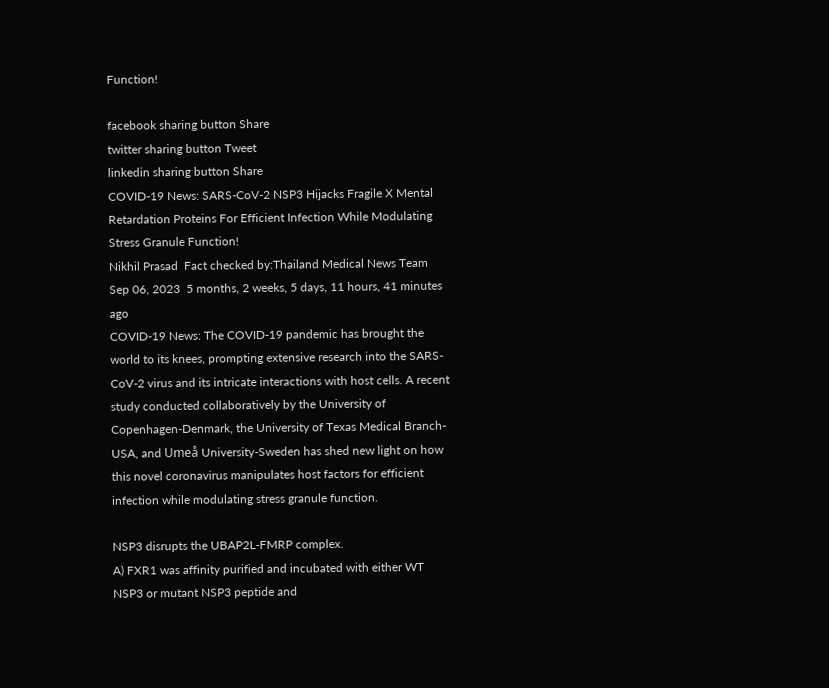Function!

facebook sharing button Share
twitter sharing button Tweet
linkedin sharing button Share
COVID-19 News: SARS-CoV-2 NSP3 Hijacks Fragile X Mental Retardation Proteins For Efficient Infection While Modulating Stress Granule Function!
Nikhil Prasad  Fact checked by:Thailand Medical News Team Sep 06, 2023  5 months, 2 weeks, 5 days, 11 hours, 41 minutes ago
COVID-19 News: The COVID-19 pandemic has brought the world to its knees, prompting extensive research into the SARS-CoV-2 virus and its intricate interactions with host cells. A recent study conducted collaboratively by the University of Copenhagen-Denmark, the University of Texas Medical Branch-USA, and Umeå University-Sweden has shed new light on how this novel coronavirus manipulates host factors for efficient infection while modulating stress granule function.

NSP3 disrupts the UBAP2L-FMRP complex.
A) FXR1 was affinity purified and incubated with either WT NSP3 or mutant NSP3 peptide and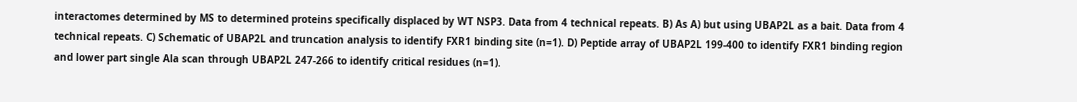interactomes determined by MS to determined proteins specifically displaced by WT NSP3. Data from 4 technical repeats. B) As A) but using UBAP2L as a bait. Data from 4 technical repeats. C) Schematic of UBAP2L and truncation analysis to identify FXR1 binding site (n=1). D) Peptide array of UBAP2L 199-400 to identify FXR1 binding region and lower part single Ala scan through UBAP2L 247-266 to identify critical residues (n=1).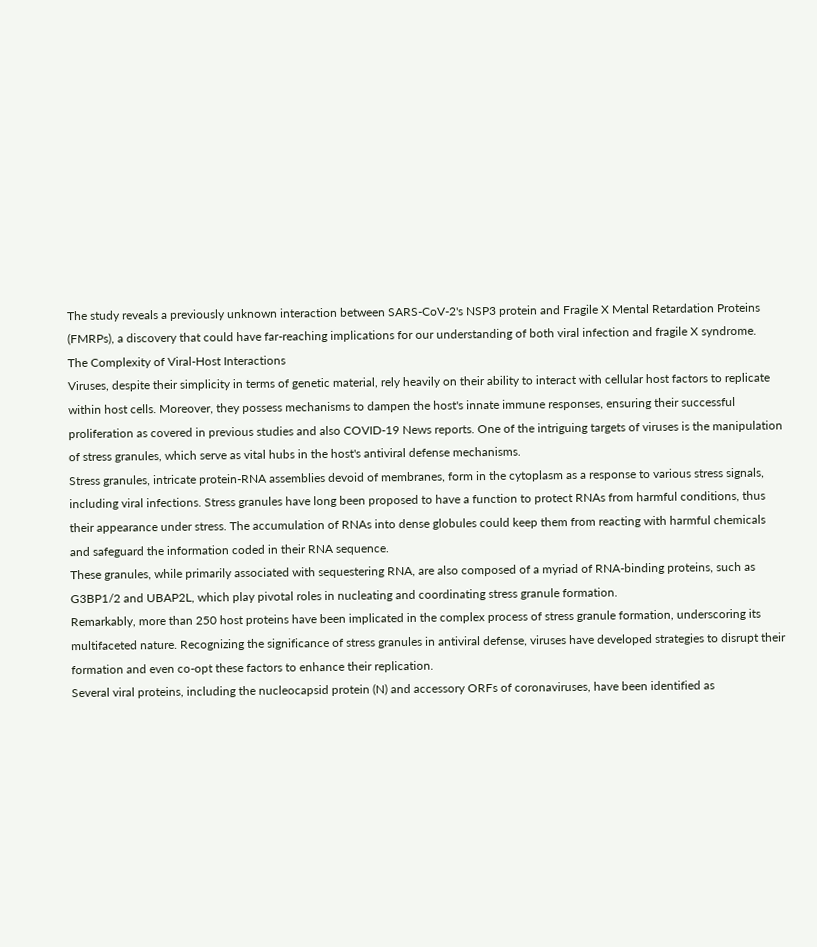The study reveals a previously unknown interaction between SARS-CoV-2's NSP3 protein and Fragile X Mental Retardation Proteins (FMRPs), a discovery that could have far-reaching implications for our understanding of both viral infection and fragile X syndrome.
The Complexity of Viral-Host Interactions
Viruses, despite their simplicity in terms of genetic material, rely heavily on their ability to interact with cellular host factors to replicate within host cells. Moreover, they possess mechanisms to dampen the host's innate immune responses, ensuring their successful proliferation as covered in previous studies and also COVID-19 News reports. One of the intriguing targets of viruses is the manipulation of stress granules, which serve as vital hubs in the host's antiviral defense mechanisms.
Stress granules, intricate protein-RNA assemblies devoid of membranes, form in the cytoplasm as a response to various stress signals, including viral infections. Stress granules have long been proposed to have a function to protect RNAs from harmful conditions, thus their appearance under stress. The accumulation of RNAs into dense globules could keep them from reacting with harmful chemicals and safeguard the information coded in their RNA sequence.
These granules, while primarily associated with sequestering RNA, are also composed of a myriad of RNA-binding proteins, such as G3BP1/2 and UBAP2L, which play pivotal roles in nucleating and coordinating stress granule formation.
Remarkably, more than 250 host proteins have been implicated in the complex process of stress granule formation, underscoring its multifaceted nature. Recognizing the significance of stress granules in antiviral defense, viruses have developed strategies to disrupt their formation and even co-opt these factors to enhance their replication.
Several viral proteins, including the nucleocapsid protein (N) and accessory ORFs of coronaviruses, have been identified as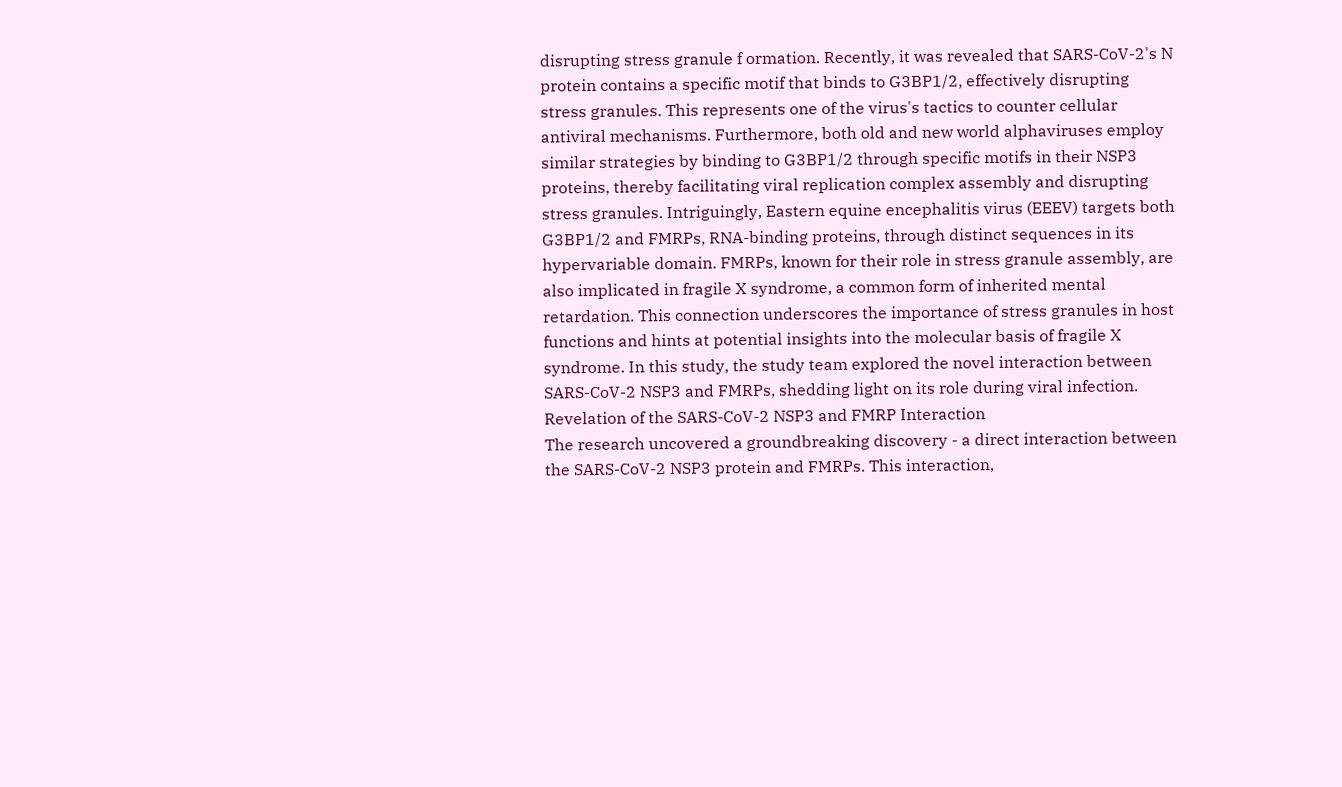disrupting stress granule f ormation. Recently, it was revealed that SARS-CoV-2's N protein contains a specific motif that binds to G3BP1/2, effectively disrupting stress granules. This represents one of the virus's tactics to counter cellular antiviral mechanisms. Furthermore, both old and new world alphaviruses employ similar strategies by binding to G3BP1/2 through specific motifs in their NSP3 proteins, thereby facilitating viral replication complex assembly and disrupting stress granules. Intriguingly, Eastern equine encephalitis virus (EEEV) targets both G3BP1/2 and FMRPs, RNA-binding proteins, through distinct sequences in its hypervariable domain. FMRPs, known for their role in stress granule assembly, are also implicated in fragile X syndrome, a common form of inherited mental retardation. This connection underscores the importance of stress granules in host functions and hints at potential insights into the molecular basis of fragile X syndrome. In this study, the study team explored the novel interaction between SARS-CoV-2 NSP3 and FMRPs, shedding light on its role during viral infection.
Revelation of the SARS-CoV-2 NSP3 and FMRP Interaction
The research uncovered a groundbreaking discovery - a direct interaction between the SARS-CoV-2 NSP3 protein and FMRPs. This interaction,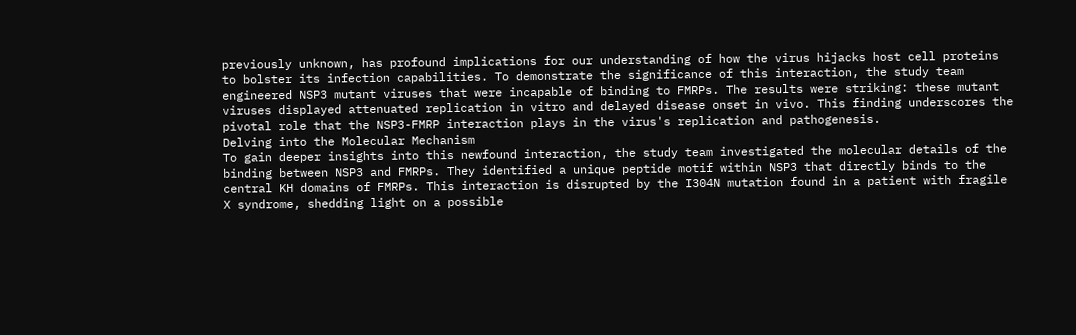previously unknown, has profound implications for our understanding of how the virus hijacks host cell proteins to bolster its infection capabilities. To demonstrate the significance of this interaction, the study team engineered NSP3 mutant viruses that were incapable of binding to FMRPs. The results were striking: these mutant viruses displayed attenuated replication in vitro and delayed disease onset in vivo. This finding underscores the pivotal role that the NSP3-FMRP interaction plays in the virus's replication and pathogenesis.
Delving into the Molecular Mechanism
To gain deeper insights into this newfound interaction, the study team investigated the molecular details of the binding between NSP3 and FMRPs. They identified a unique peptide motif within NSP3 that directly binds to the central KH domains of FMRPs. This interaction is disrupted by the I304N mutation found in a patient with fragile X syndrome, shedding light on a possible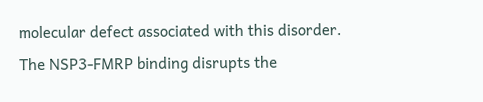molecular defect associated with this disorder.
The NSP3-FMRP binding disrupts the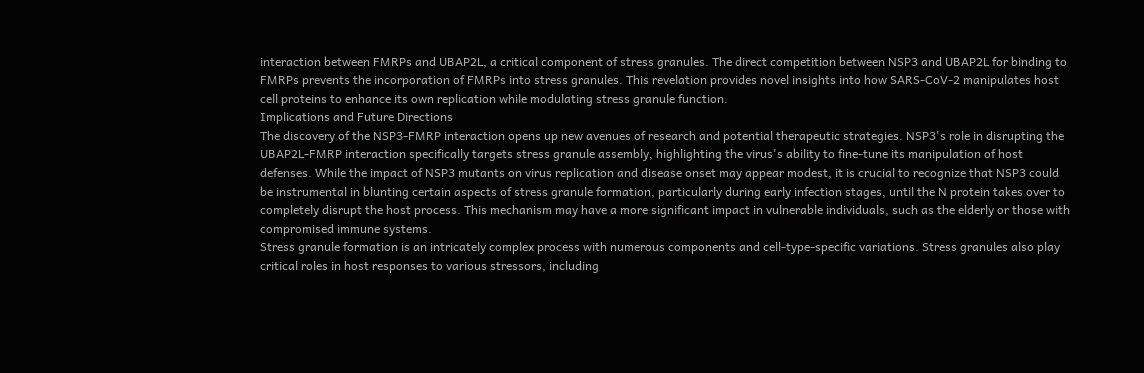interaction between FMRPs and UBAP2L, a critical component of stress granules. The direct competition between NSP3 and UBAP2L for binding to FMRPs prevents the incorporation of FMRPs into stress granules. This revelation provides novel insights into how SARS-CoV-2 manipulates host cell proteins to enhance its own replication while modulating stress granule function.
Implications and Future Directions
The discovery of the NSP3-FMRP interaction opens up new avenues of research and potential therapeutic strategies. NSP3's role in disrupting the UBAP2L-FMRP interaction specifically targets stress granule assembly, highlighting the virus's ability to fine-tune its manipulation of host defenses. While the impact of NSP3 mutants on virus replication and disease onset may appear modest, it is crucial to recognize that NSP3 could be instrumental in blunting certain aspects of stress granule formation, particularly during early infection stages, until the N protein takes over to completely disrupt the host process. This mechanism may have a more significant impact in vulnerable individuals, such as the elderly or those with compromised immune systems.
Stress granule formation is an intricately complex process with numerous components and cell-type-specific variations. Stress granules also play critical roles in host responses to various stressors, including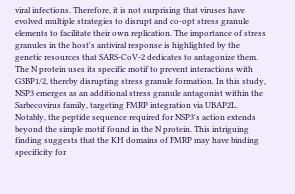viral infections. Therefore, it is not surprising that viruses have evolved multiple strategies to disrupt and co-opt stress granule elements to facilitate their own replication. The importance of stress granules in the host's antiviral response is highlighted by the genetic resources that SARS-CoV-2 dedicates to antagonize them.
The N protein uses its specific motif to prevent interactions with G3BP1/2, thereby disrupting stress granule formation. In this study, NSP3 emerges as an additional stress granule antagonist within the Sarbecovirus family, targeting FMRP integration via UBAP2L. Notably, the peptide sequence required for NSP3's action extends beyond the simple motif found in the N protein. This intriguing finding suggests that the KH domains of FMRP may have binding specificity for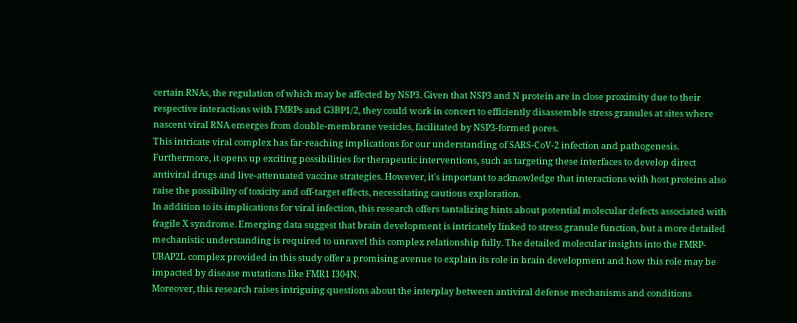certain RNAs, the regulation of which may be affected by NSP3. Given that NSP3 and N protein are in close proximity due to their respective interactions with FMRPs and G3BP1/2, they could work in concert to efficiently disassemble stress granules at sites where nascent viral RNA emerges from double-membrane vesicles, facilitated by NSP3-formed pores.
This intricate viral complex has far-reaching implications for our understanding of SARS-CoV-2 infection and pathogenesis. Furthermore, it opens up exciting possibilities for therapeutic interventions, such as targeting these interfaces to develop direct antiviral drugs and live-attenuated vaccine strategies. However, it's important to acknowledge that interactions with host proteins also raise the possibility of toxicity and off-target effects, necessitating cautious exploration.
In addition to its implications for viral infection, this research offers tantalizing hints about potential molecular defects associated with fragile X syndrome. Emerging data suggest that brain development is intricately linked to stress granule function, but a more detailed mechanistic understanding is required to unravel this complex relationship fully. The detailed molecular insights into the FMRP-UBAP2L complex provided in this study offer a promising avenue to explain its role in brain development and how this role may be impacted by disease mutations like FMR1 I304N.
Moreover, this research raises intriguing questions about the interplay between antiviral defense mechanisms and conditions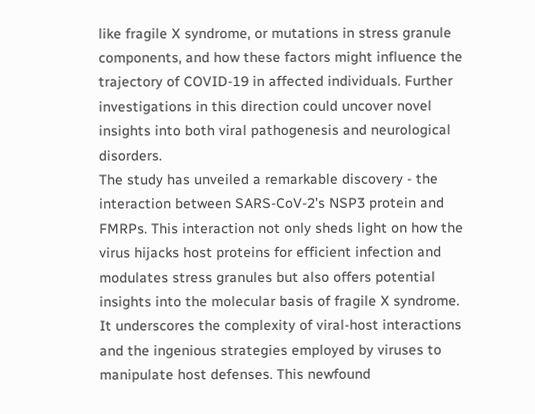like fragile X syndrome, or mutations in stress granule components, and how these factors might influence the trajectory of COVID-19 in affected individuals. Further investigations in this direction could uncover novel insights into both viral pathogenesis and neurological disorders.
The study has unveiled a remarkable discovery - the interaction between SARS-CoV-2's NSP3 protein and FMRPs. This interaction not only sheds light on how the virus hijacks host proteins for efficient infection and modulates stress granules but also offers potential insights into the molecular basis of fragile X syndrome. It underscores the complexity of viral-host interactions and the ingenious strategies employed by viruses to manipulate host defenses. This newfound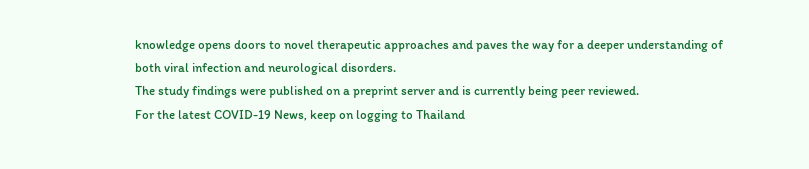knowledge opens doors to novel therapeutic approaches and paves the way for a deeper understanding of both viral infection and neurological disorders.
The study findings were published on a preprint server and is currently being peer reviewed.
For the latest COVID-19 News, keep on logging to Thailand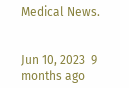Medical News.


Jun 10, 2023  9 months ago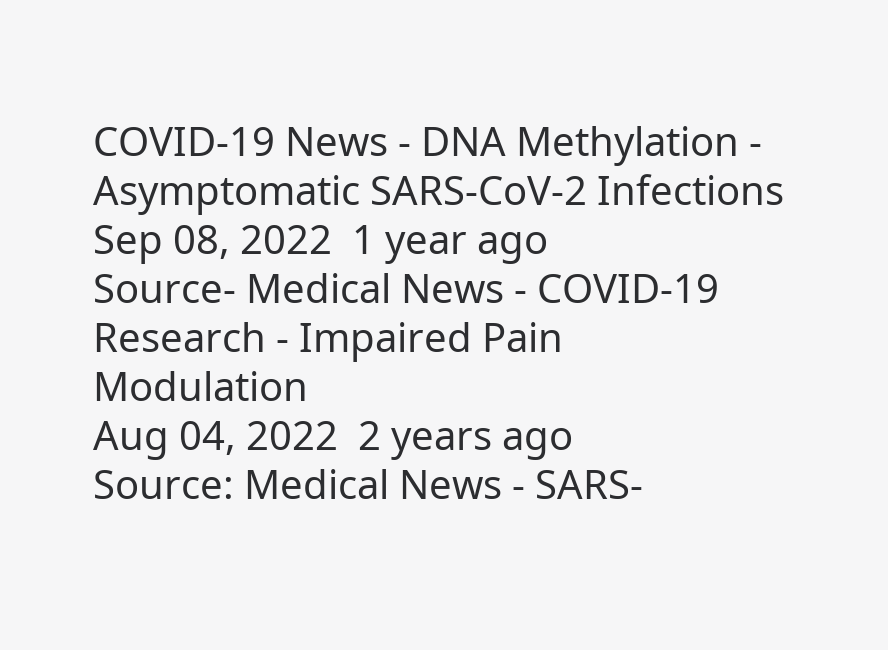COVID-19 News - DNA Methylation - Asymptomatic SARS-CoV-2 Infections
Sep 08, 2022  1 year ago
Source- Medical News - COVID-19 Research - Impaired Pain Modulation
Aug 04, 2022  2 years ago
Source: Medical News - SARS-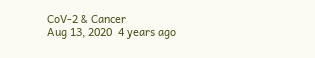CoV-2 & Cancer
Aug 13, 2020  4 years ago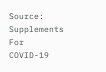Source: Supplements For COVID-19